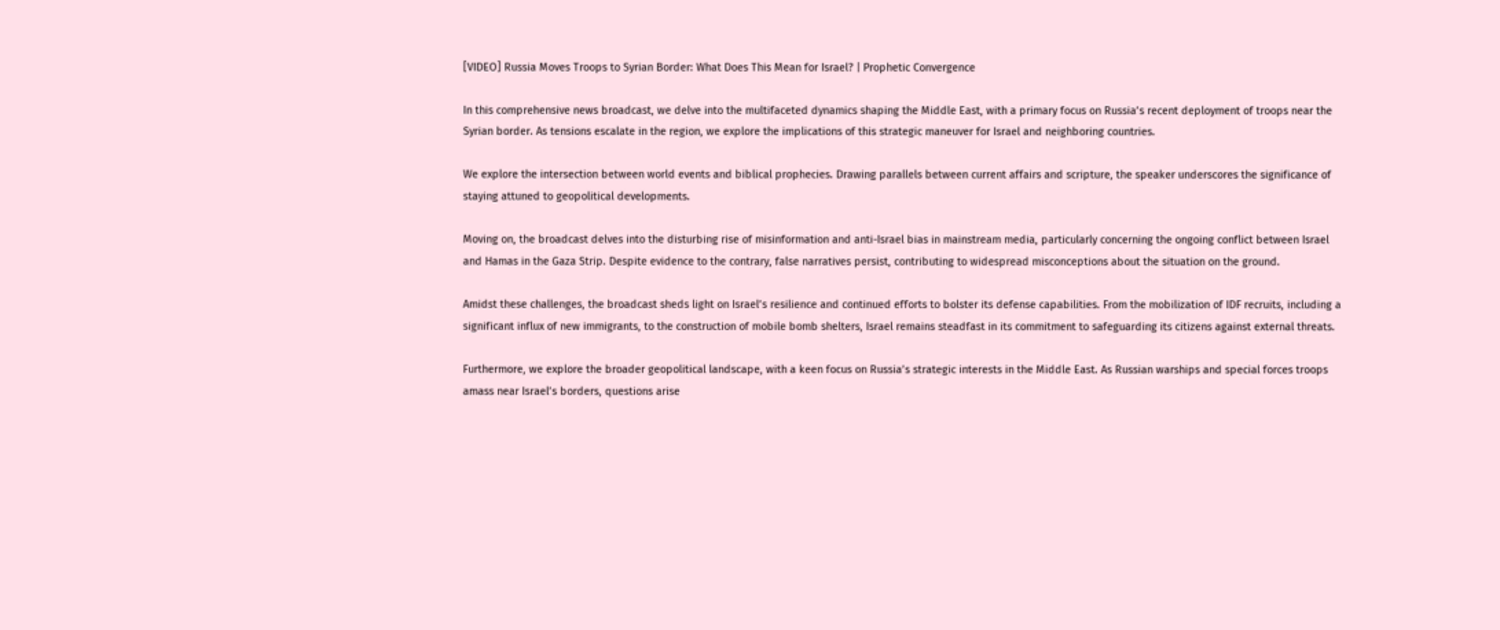[VIDEO] Russia Moves Troops to Syrian Border: What Does This Mean for Israel? | Prophetic Convergence

In this comprehensive news broadcast, we delve into the multifaceted dynamics shaping the Middle East, with a primary focus on Russia’s recent deployment of troops near the Syrian border. As tensions escalate in the region, we explore the implications of this strategic maneuver for Israel and neighboring countries.

We explore the intersection between world events and biblical prophecies. Drawing parallels between current affairs and scripture, the speaker underscores the significance of staying attuned to geopolitical developments.

Moving on, the broadcast delves into the disturbing rise of misinformation and anti-Israel bias in mainstream media, particularly concerning the ongoing conflict between Israel and Hamas in the Gaza Strip. Despite evidence to the contrary, false narratives persist, contributing to widespread misconceptions about the situation on the ground.

Amidst these challenges, the broadcast sheds light on Israel’s resilience and continued efforts to bolster its defense capabilities. From the mobilization of IDF recruits, including a significant influx of new immigrants, to the construction of mobile bomb shelters, Israel remains steadfast in its commitment to safeguarding its citizens against external threats.

Furthermore, we explore the broader geopolitical landscape, with a keen focus on Russia’s strategic interests in the Middle East. As Russian warships and special forces troops amass near Israel’s borders, questions arise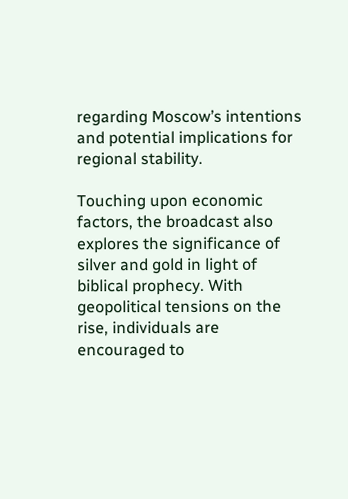regarding Moscow’s intentions and potential implications for regional stability.

Touching upon economic factors, the broadcast also explores the significance of silver and gold in light of biblical prophecy. With geopolitical tensions on the rise, individuals are encouraged to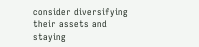consider diversifying their assets and staying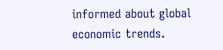informed about global economic trends.